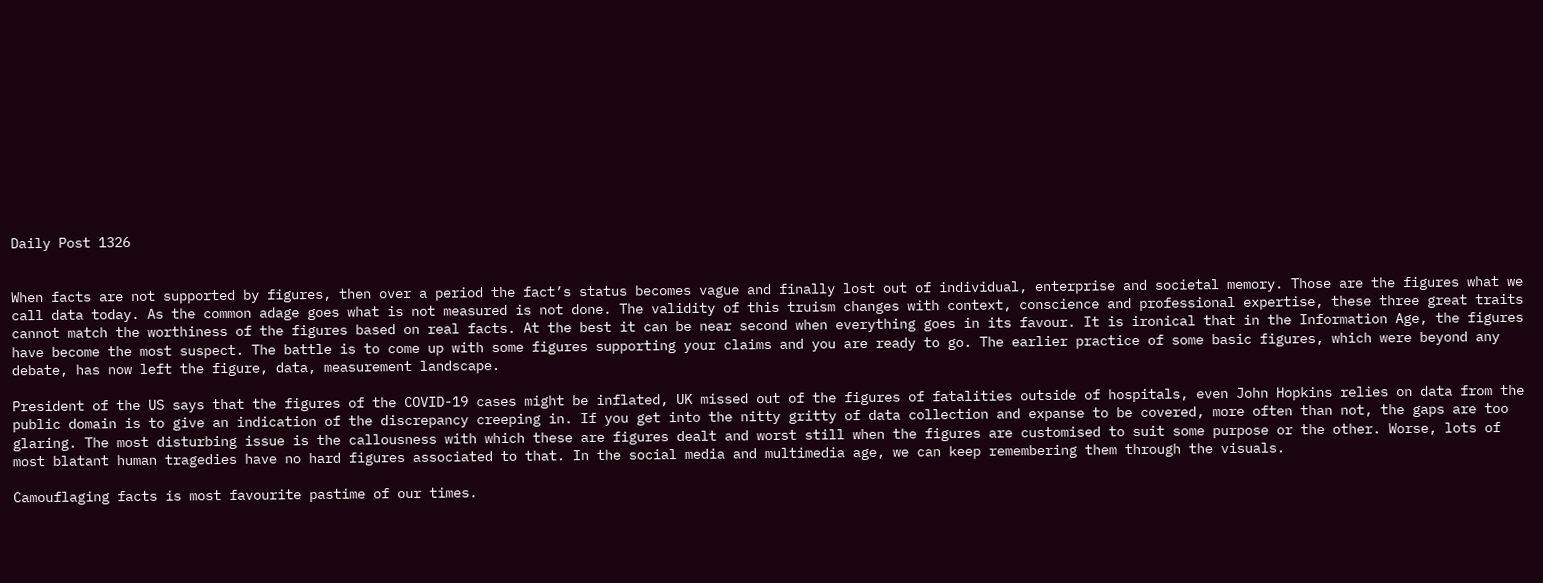Daily Post 1326


When facts are not supported by figures, then over a period the fact’s status becomes vague and finally lost out of individual, enterprise and societal memory. Those are the figures what we call data today. As the common adage goes what is not measured is not done. The validity of this truism changes with context, conscience and professional expertise, these three great traits cannot match the worthiness of the figures based on real facts. At the best it can be near second when everything goes in its favour. It is ironical that in the Information Age, the figures have become the most suspect. The battle is to come up with some figures supporting your claims and you are ready to go. The earlier practice of some basic figures, which were beyond any debate, has now left the figure, data, measurement landscape.

President of the US says that the figures of the COVID-19 cases might be inflated, UK missed out of the figures of fatalities outside of hospitals, even John Hopkins relies on data from the public domain is to give an indication of the discrepancy creeping in. If you get into the nitty gritty of data collection and expanse to be covered, more often than not, the gaps are too glaring. The most disturbing issue is the callousness with which these are figures dealt and worst still when the figures are customised to suit some purpose or the other. Worse, lots of most blatant human tragedies have no hard figures associated to that. In the social media and multimedia age, we can keep remembering them through the visuals.

Camouflaging facts is most favourite pastime of our times.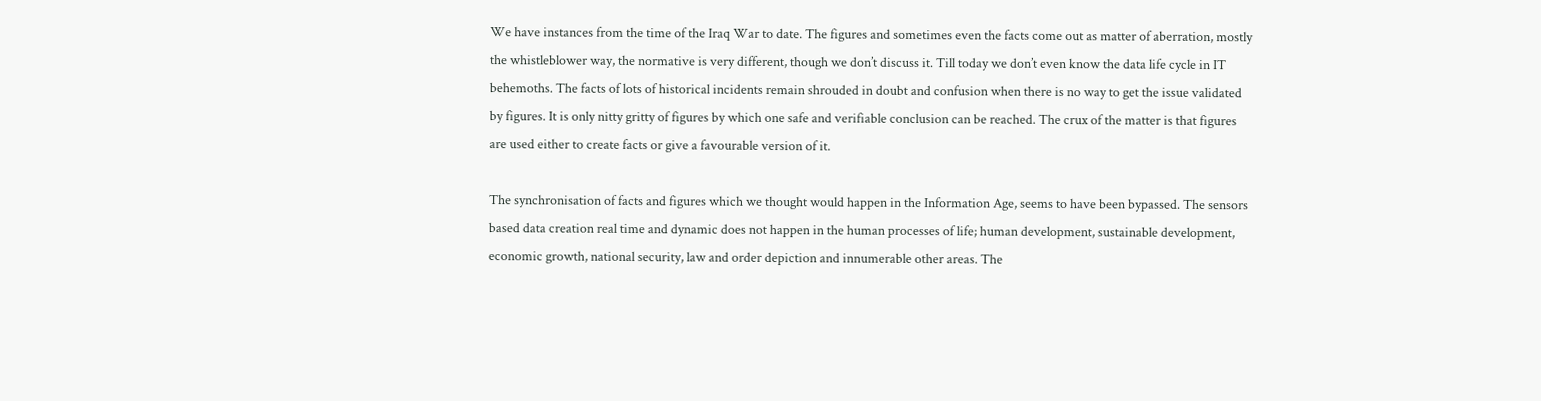We have instances from the time of the Iraq War to date. The figures and sometimes even the facts come out as matter of aberration, mostly the whistleblower way, the normative is very different, though we don’t discuss it. Till today we don’t even know the data life cycle in IT behemoths. The facts of lots of historical incidents remain shrouded in doubt and confusion when there is no way to get the issue validated by figures. It is only nitty gritty of figures by which one safe and verifiable conclusion can be reached. The crux of the matter is that figures are used either to create facts or give a favourable version of it.

The synchronisation of facts and figures which we thought would happen in the Information Age, seems to have been bypassed. The sensors based data creation real time and dynamic does not happen in the human processes of life; human development, sustainable development, economic growth, national security, law and order depiction and innumerable other areas. The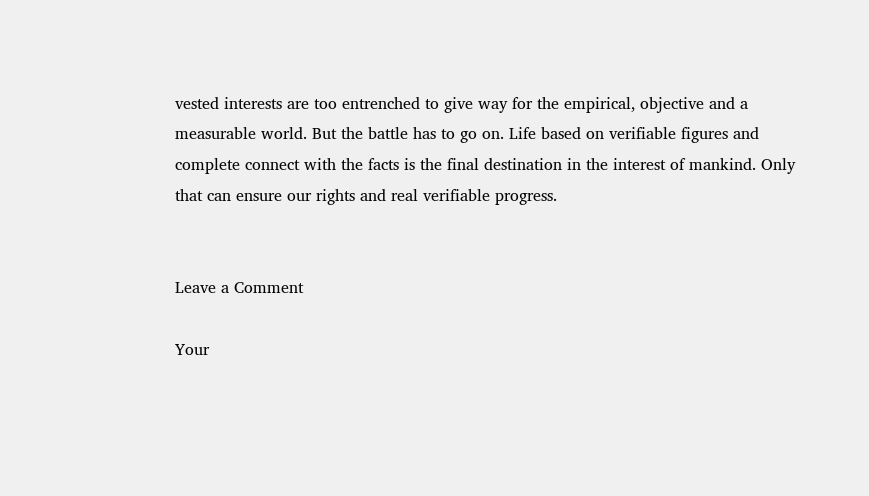vested interests are too entrenched to give way for the empirical, objective and a measurable world. But the battle has to go on. Life based on verifiable figures and complete connect with the facts is the final destination in the interest of mankind. Only that can ensure our rights and real verifiable progress.


Leave a Comment

Your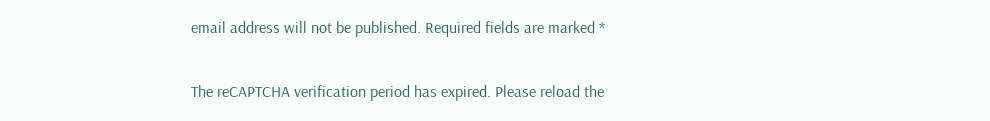email address will not be published. Required fields are marked *

The reCAPTCHA verification period has expired. Please reload the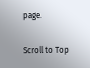page.

Scroll to Top